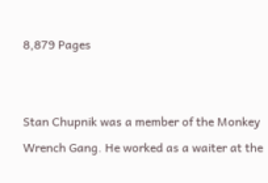8,879 Pages


Stan Chupnik was a member of the Monkey Wrench Gang. He worked as a waiter at the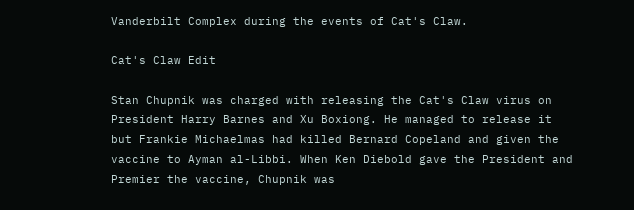Vanderbilt Complex during the events of Cat's Claw.

Cat's Claw Edit

Stan Chupnik was charged with releasing the Cat's Claw virus on President Harry Barnes and Xu Boxiong. He managed to release it but Frankie Michaelmas had killed Bernard Copeland and given the vaccine to Ayman al-Libbi. When Ken Diebold gave the President and Premier the vaccine, Chupnik was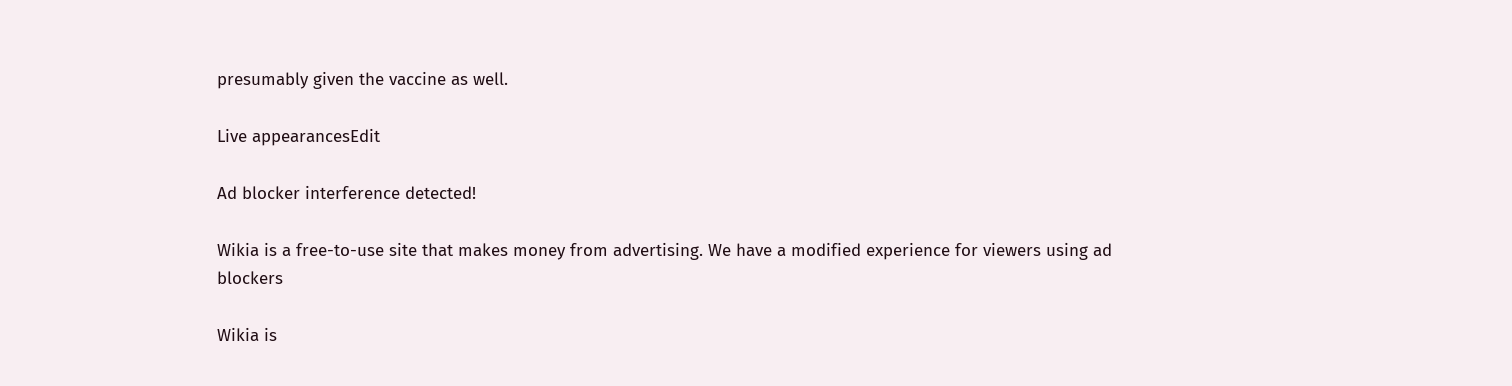presumably given the vaccine as well.

Live appearancesEdit

Ad blocker interference detected!

Wikia is a free-to-use site that makes money from advertising. We have a modified experience for viewers using ad blockers

Wikia is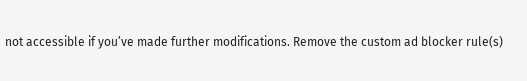not accessible if you’ve made further modifications. Remove the custom ad blocker rule(s)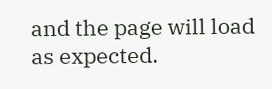and the page will load as expected.